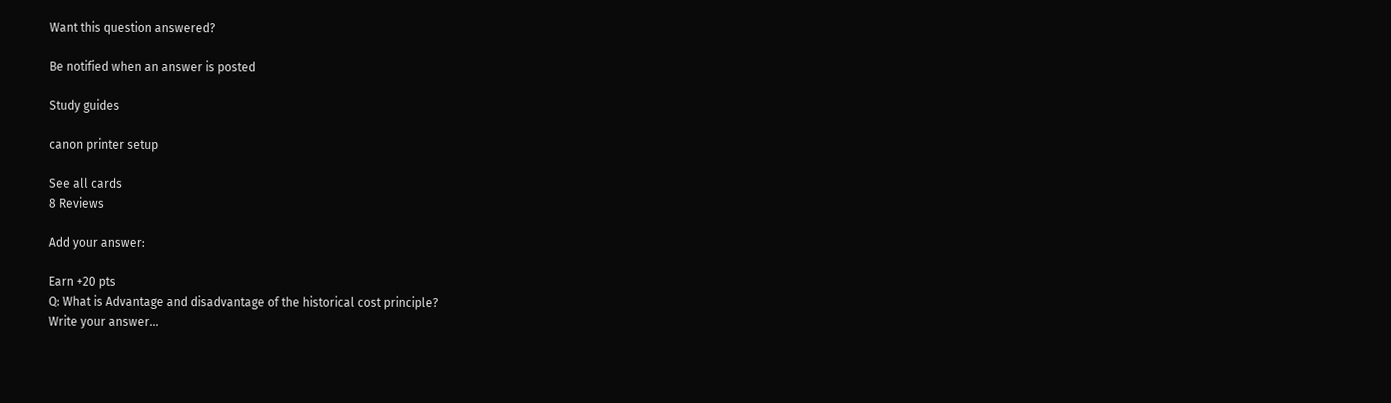Want this question answered?

Be notified when an answer is posted

Study guides

canon printer setup

See all cards
8 Reviews

Add your answer:

Earn +20 pts
Q: What is Advantage and disadvantage of the historical cost principle?
Write your answer...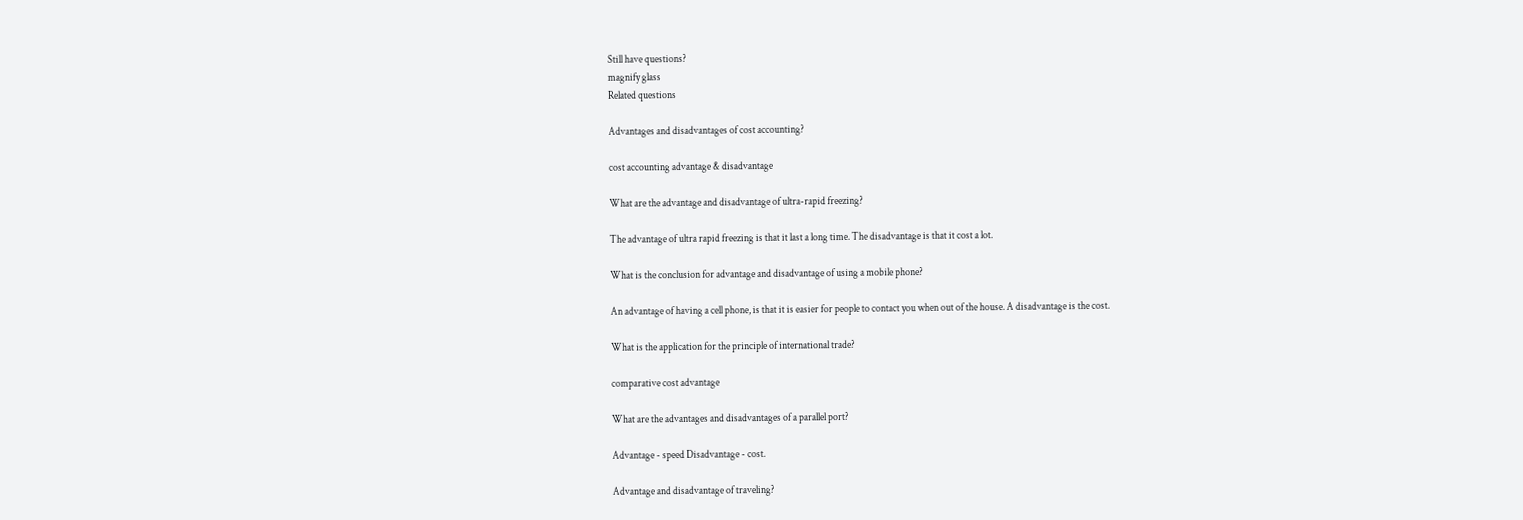Still have questions?
magnify glass
Related questions

Advantages and disadvantages of cost accounting?

cost accounting advantage & disadvantage

What are the advantage and disadvantage of ultra-rapid freezing?

The advantage of ultra rapid freezing is that it last a long time. The disadvantage is that it cost a lot.

What is the conclusion for advantage and disadvantage of using a mobile phone?

An advantage of having a cell phone, is that it is easier for people to contact you when out of the house. A disadvantage is the cost.

What is the application for the principle of international trade?

comparative cost advantage

What are the advantages and disadvantages of a parallel port?

Advantage - speed Disadvantage - cost.

Advantage and disadvantage of traveling?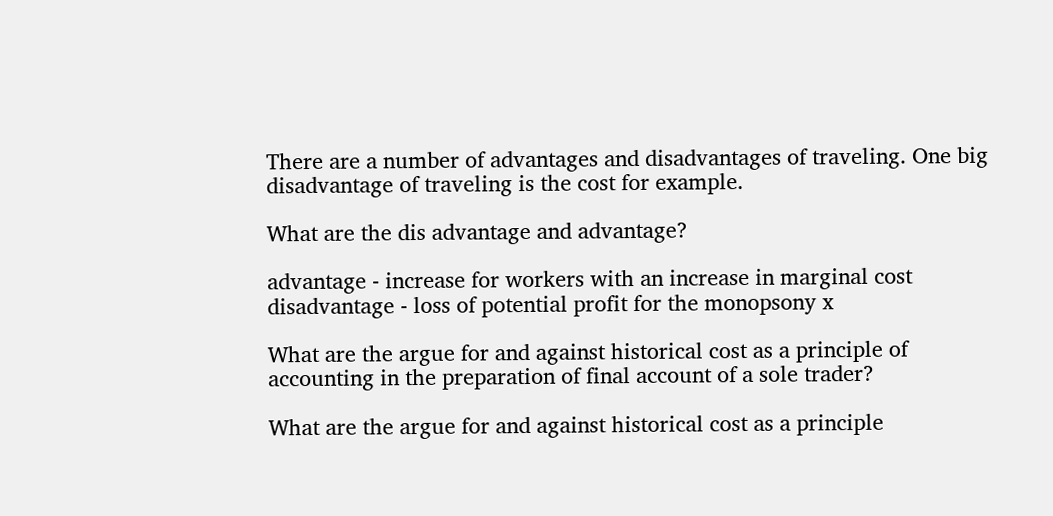There are a number of advantages and disadvantages of traveling. One big disadvantage of traveling is the cost for example.

What are the dis advantage and advantage?

advantage - increase for workers with an increase in marginal cost disadvantage - loss of potential profit for the monopsony x

What are the argue for and against historical cost as a principle of accounting in the preparation of final account of a sole trader?

What are the argue for and against historical cost as a principle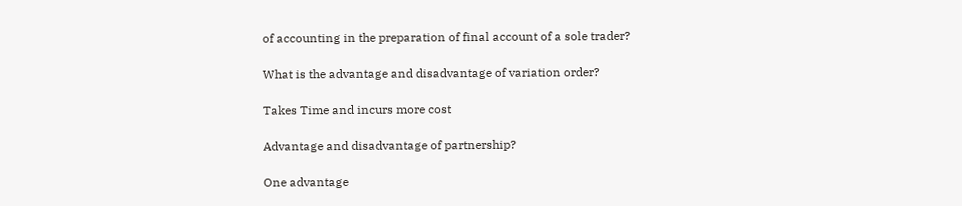of accounting in the preparation of final account of a sole trader?

What is the advantage and disadvantage of variation order?

Takes Time and incurs more cost

Advantage and disadvantage of partnership?

One advantage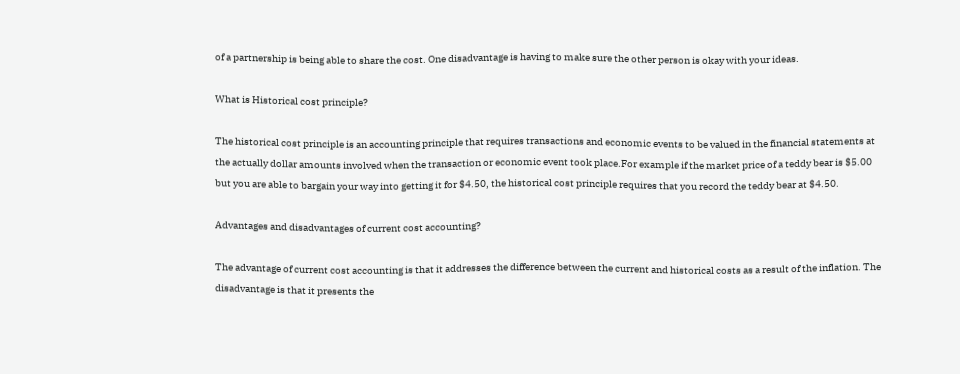of a partnership is being able to share the cost. One disadvantage is having to make sure the other person is okay with your ideas.

What is Historical cost principle?

The historical cost principle is an accounting principle that requires transactions and economic events to be valued in the financial statements at the actually dollar amounts involved when the transaction or economic event took place.For example if the market price of a teddy bear is $5.00 but you are able to bargain your way into getting it for $4.50, the historical cost principle requires that you record the teddy bear at $4.50.

Advantages and disadvantages of current cost accounting?

The advantage of current cost accounting is that it addresses the difference between the current and historical costs as a result of the inflation. The disadvantage is that it presents the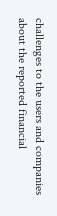challenges to the users and companies about the reported financial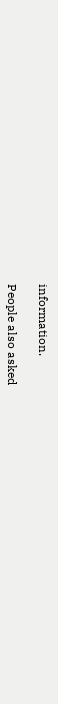information.

People also asked